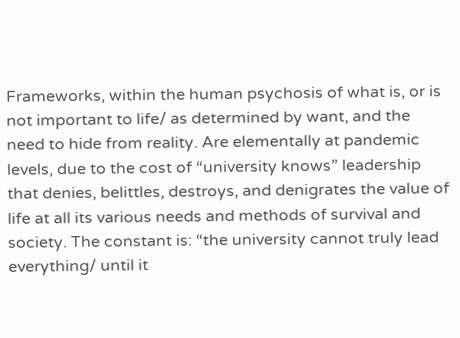Frameworks, within the human psychosis of what is, or is not important to life/ as determined by want, and the need to hide from reality. Are elementally at pandemic levels, due to the cost of “university knows” leadership that denies, belittles, destroys, and denigrates the value of life at all its various needs and methods of survival and society. The constant is: “the university cannot truly lead everything/ until it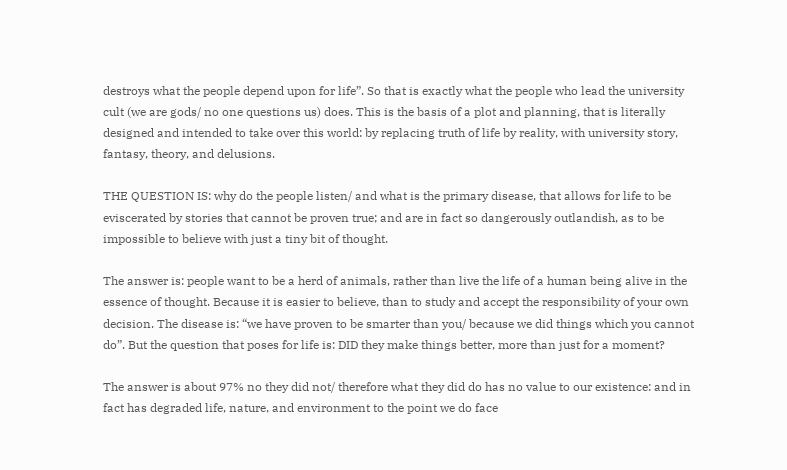destroys what the people depend upon for life”. So that is exactly what the people who lead the university cult (we are gods/ no one questions us) does. This is the basis of a plot and planning, that is literally designed and intended to take over this world: by replacing truth of life by reality, with university story, fantasy, theory, and delusions.

THE QUESTION IS: why do the people listen/ and what is the primary disease, that allows for life to be eviscerated by stories that cannot be proven true; and are in fact so dangerously outlandish, as to be impossible to believe with just a tiny bit of thought.

The answer is: people want to be a herd of animals, rather than live the life of a human being alive in the essence of thought. Because it is easier to believe, than to study and accept the responsibility of your own decision. The disease is: “we have proven to be smarter than you/ because we did things which you cannot do”. But the question that poses for life is: DID they make things better, more than just for a moment?

The answer is about 97% no they did not/ therefore what they did do has no value to our existence: and in fact has degraded life, nature, and environment to the point we do face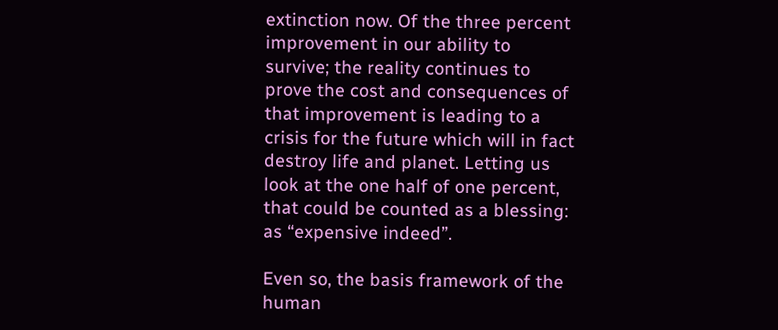extinction now. Of the three percent improvement in our ability to survive; the reality continues to prove the cost and consequences of that improvement is leading to a crisis for the future which will in fact destroy life and planet. Letting us look at the one half of one percent, that could be counted as a blessing: as “expensive indeed”.

Even so, the basis framework of the human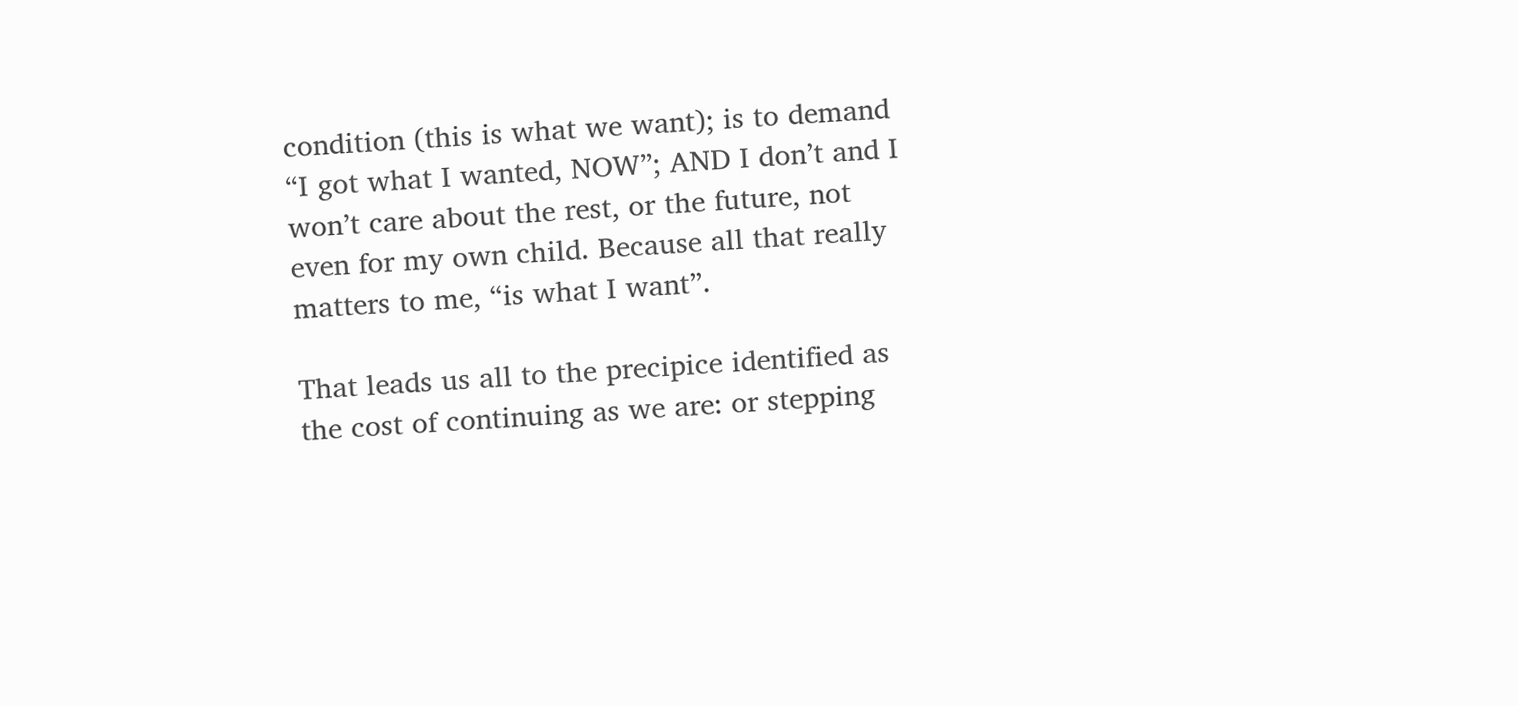condition (this is what we want); is to demand “I got what I wanted, NOW”; AND I don’t and I won’t care about the rest, or the future, not even for my own child. Because all that really matters to me, “is what I want”.

That leads us all to the precipice identified as the cost of continuing as we are: or stepping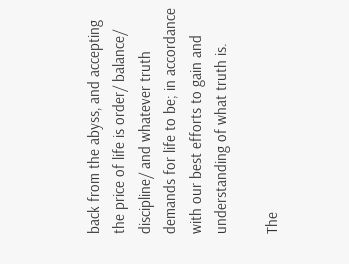back from the abyss, and accepting the price of life is order/ balance/ discipline/ and whatever truth demands for life to be; in accordance with our best efforts to gain and understanding of what truth is.

The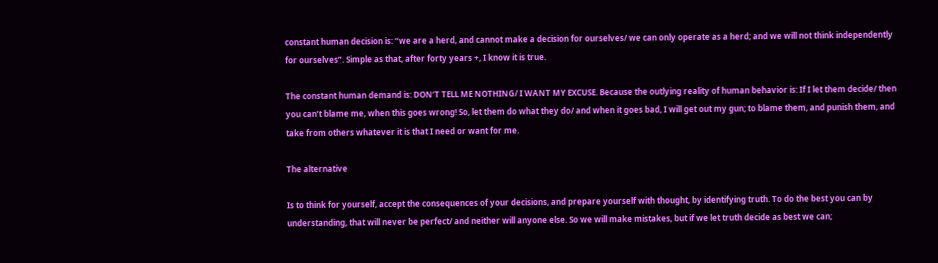constant human decision is: “we are a herd, and cannot make a decision for ourselves/ we can only operate as a herd; and we will not think independently for ourselves”. Simple as that, after forty years +, I know it is true.

The constant human demand is: DON’T TELL ME NOTHING/ I WANT MY EXCUSE. Because the outlying reality of human behavior is: If I let them decide/ then you can’t blame me, when this goes wrong! So, let them do what they do/ and when it goes bad, I will get out my gun; to blame them, and punish them, and take from others whatever it is that I need or want for me.

The alternative

Is to think for yourself, accept the consequences of your decisions, and prepare yourself with thought, by identifying truth. To do the best you can by understanding, that will never be perfect/ and neither will anyone else. So we will make mistakes, but if we let truth decide as best we can;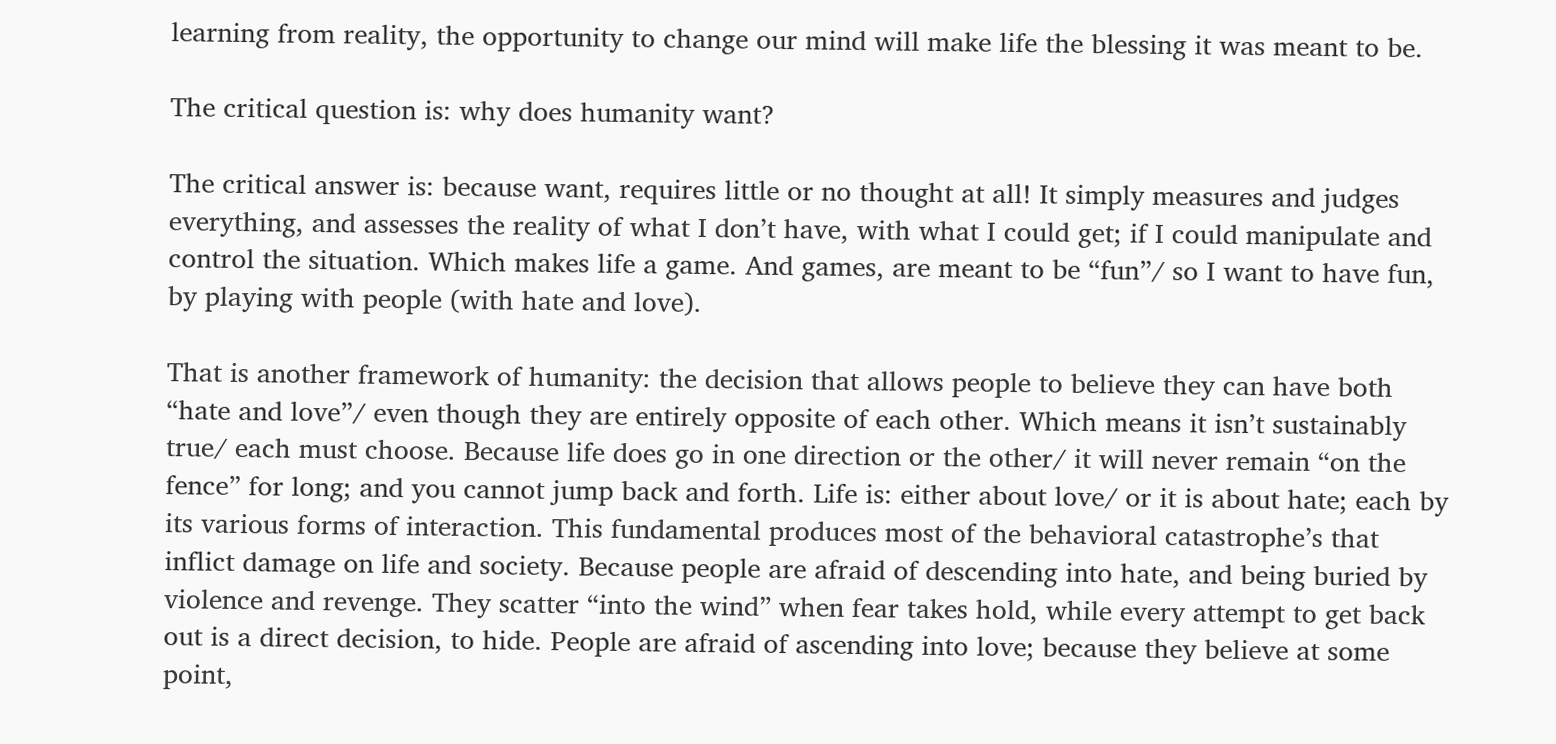learning from reality, the opportunity to change our mind will make life the blessing it was meant to be.

The critical question is: why does humanity want?

The critical answer is: because want, requires little or no thought at all! It simply measures and judges everything, and assesses the reality of what I don’t have, with what I could get; if I could manipulate and control the situation. Which makes life a game. And games, are meant to be “fun”/ so I want to have fun, by playing with people (with hate and love).

That is another framework of humanity: the decision that allows people to believe they can have both “hate and love”/ even though they are entirely opposite of each other. Which means it isn’t sustainably true/ each must choose. Because life does go in one direction or the other/ it will never remain “on the fence” for long; and you cannot jump back and forth. Life is: either about love/ or it is about hate; each by its various forms of interaction. This fundamental produces most of the behavioral catastrophe’s that inflict damage on life and society. Because people are afraid of descending into hate, and being buried by violence and revenge. They scatter “into the wind” when fear takes hold, while every attempt to get back out is a direct decision, to hide. People are afraid of ascending into love; because they believe at some point,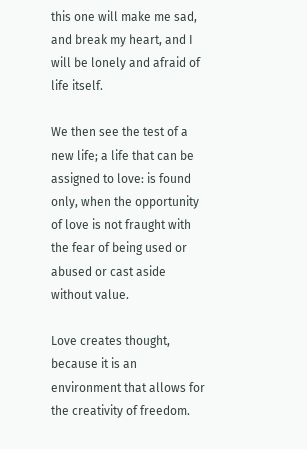this one will make me sad, and break my heart, and I will be lonely and afraid of life itself.

We then see the test of a new life; a life that can be assigned to love: is found only, when the opportunity of love is not fraught with the fear of being used or abused or cast aside without value.

Love creates thought, because it is an environment that allows for the creativity of freedom.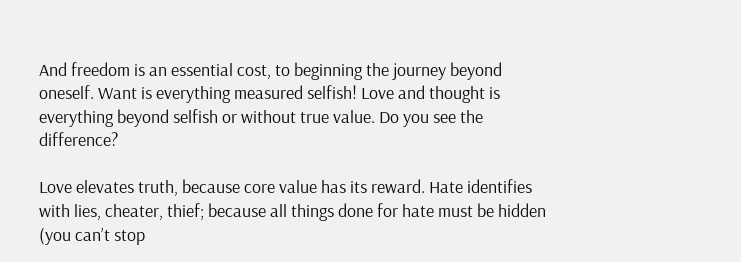And freedom is an essential cost, to beginning the journey beyond oneself. Want is everything measured selfish! Love and thought is everything beyond selfish or without true value. Do you see the difference?

Love elevates truth, because core value has its reward. Hate identifies with lies, cheater, thief; because all things done for hate must be hidden (you can’t stop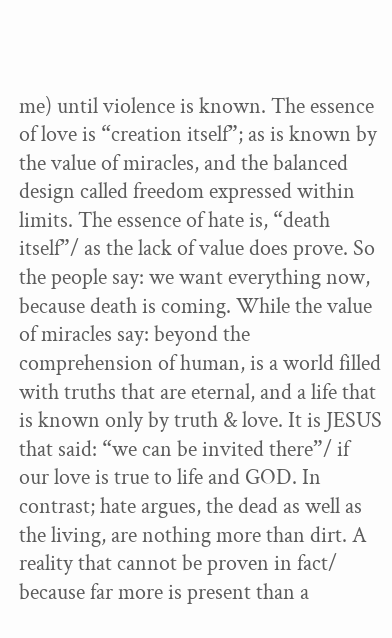me) until violence is known. The essence of love is “creation itself”; as is known by the value of miracles, and the balanced design called freedom expressed within limits. The essence of hate is, “death itself”/ as the lack of value does prove. So the people say: we want everything now, because death is coming. While the value of miracles say: beyond the comprehension of human, is a world filled with truths that are eternal, and a life that is known only by truth & love. It is JESUS that said: “we can be invited there”/ if our love is true to life and GOD. In contrast; hate argues, the dead as well as the living, are nothing more than dirt. A reality that cannot be proven in fact/ because far more is present than a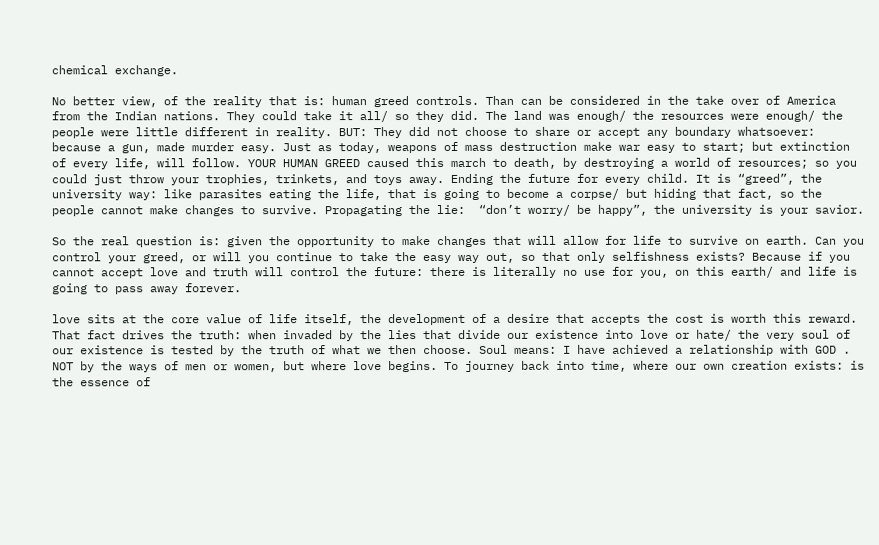chemical exchange.

No better view, of the reality that is: human greed controls. Than can be considered in the take over of America from the Indian nations. They could take it all/ so they did. The land was enough/ the resources were enough/ the people were little different in reality. BUT: They did not choose to share or accept any boundary whatsoever: because a gun, made murder easy. Just as today, weapons of mass destruction make war easy to start; but extinction of every life, will follow. YOUR HUMAN GREED caused this march to death, by destroying a world of resources; so you could just throw your trophies, trinkets, and toys away. Ending the future for every child. It is “greed”, the university way: like parasites eating the life, that is going to become a corpse/ but hiding that fact, so the people cannot make changes to survive. Propagating the lie:  “don’t worry/ be happy”, the university is your savior.

So the real question is: given the opportunity to make changes that will allow for life to survive on earth. Can you control your greed, or will you continue to take the easy way out, so that only selfishness exists? Because if you cannot accept love and truth will control the future: there is literally no use for you, on this earth/ and life is going to pass away forever.

love sits at the core value of life itself, the development of a desire that accepts the cost is worth this reward. That fact drives the truth: when invaded by the lies that divide our existence into love or hate/ the very soul of our existence is tested by the truth of what we then choose. Soul means: I have achieved a relationship with GOD . NOT by the ways of men or women, but where love begins. To journey back into time, where our own creation exists: is the essence of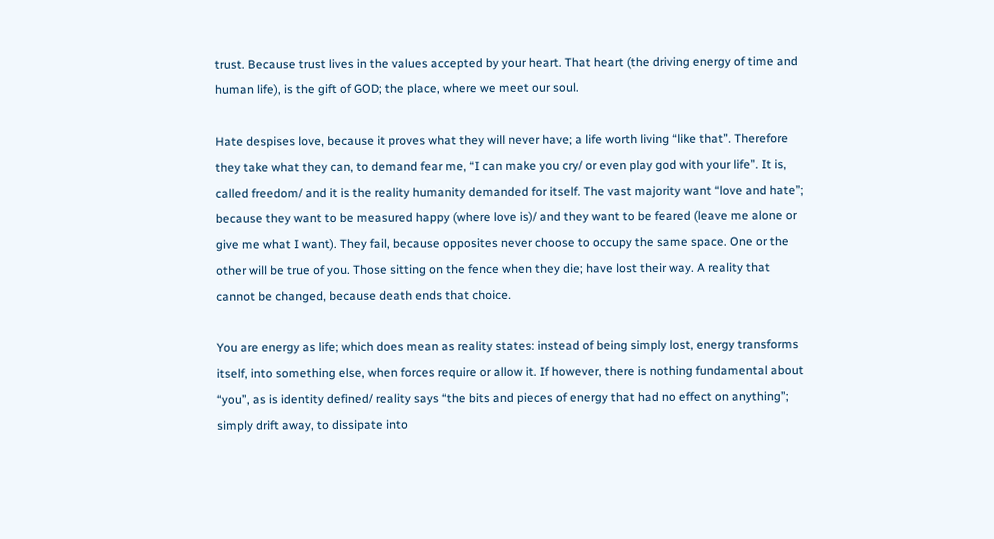trust. Because trust lives in the values accepted by your heart. That heart (the driving energy of time and human life), is the gift of GOD; the place, where we meet our soul.

Hate despises love, because it proves what they will never have; a life worth living “like that”. Therefore they take what they can, to demand fear me, “I can make you cry/ or even play god with your life”. It is, called freedom/ and it is the reality humanity demanded for itself. The vast majority want “love and hate”; because they want to be measured happy (where love is)/ and they want to be feared (leave me alone or give me what I want). They fail, because opposites never choose to occupy the same space. One or the other will be true of you. Those sitting on the fence when they die; have lost their way. A reality that cannot be changed, because death ends that choice.

You are energy as life; which does mean as reality states: instead of being simply lost, energy transforms itself, into something else, when forces require or allow it. If however, there is nothing fundamental about “you”, as is identity defined/ reality says “the bits and pieces of energy that had no effect on anything”; simply drift away, to dissipate into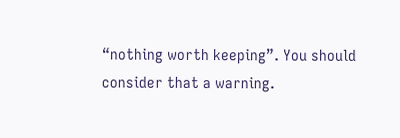“nothing worth keeping”. You should consider that a warning.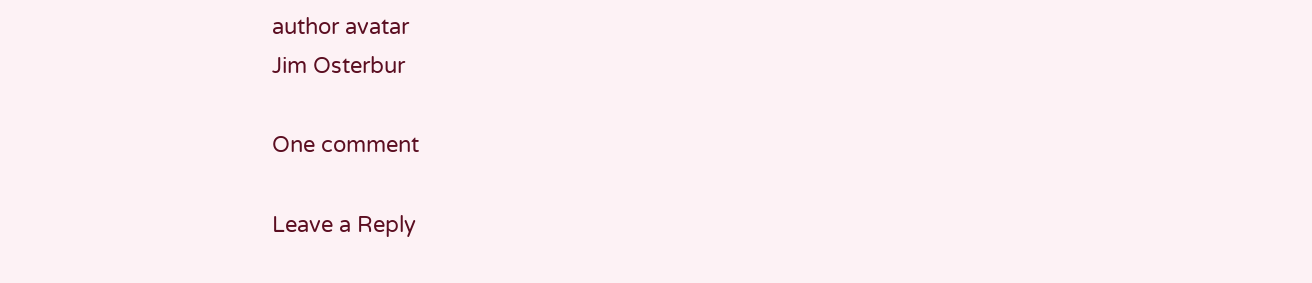author avatar
Jim Osterbur

One comment

Leave a Reply